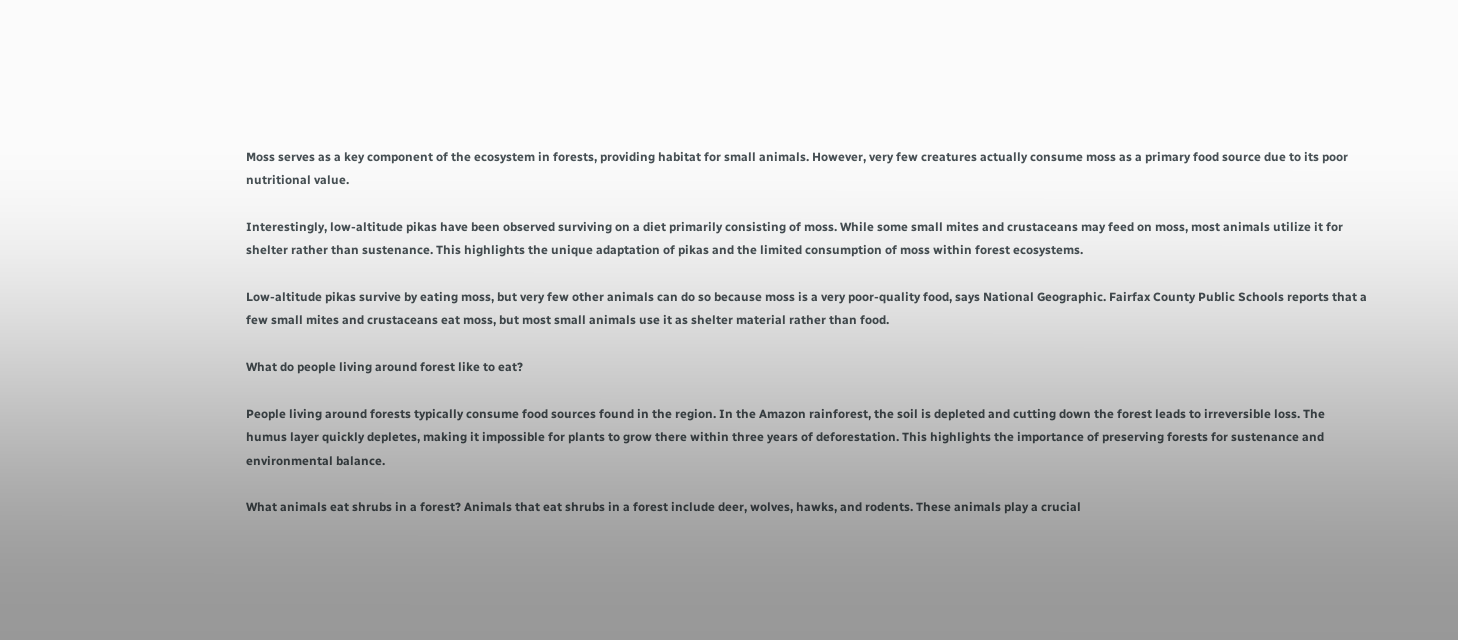Moss serves as a key component of the ecosystem in forests, providing habitat for small animals. However, very few creatures actually consume moss as a primary food source due to its poor nutritional value.

Interestingly, low-altitude pikas have been observed surviving on a diet primarily consisting of moss. While some small mites and crustaceans may feed on moss, most animals utilize it for shelter rather than sustenance. This highlights the unique adaptation of pikas and the limited consumption of moss within forest ecosystems.

Low-altitude pikas survive by eating moss, but very few other animals can do so because moss is a very poor-quality food, says National Geographic. Fairfax County Public Schools reports that a few small mites and crustaceans eat moss, but most small animals use it as shelter material rather than food.

What do people living around forest like to eat?

People living around forests typically consume food sources found in the region. In the Amazon rainforest, the soil is depleted and cutting down the forest leads to irreversible loss. The humus layer quickly depletes, making it impossible for plants to grow there within three years of deforestation. This highlights the importance of preserving forests for sustenance and environmental balance.

What animals eat shrubs in a forest? Animals that eat shrubs in a forest include deer, wolves, hawks, and rodents. These animals play a crucial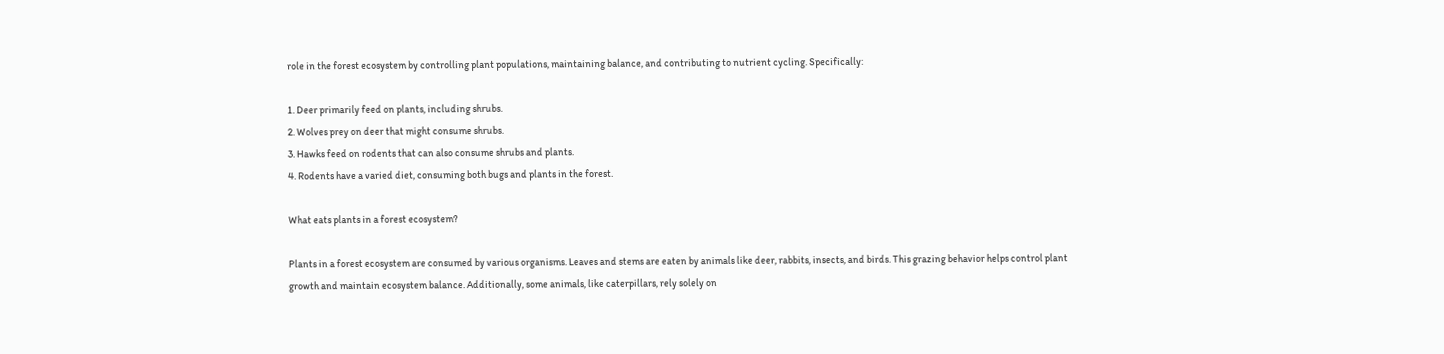role in the forest ecosystem by controlling plant populations, maintaining balance, and contributing to nutrient cycling. Specifically:

1. Deer primarily feed on plants, including shrubs.
2. Wolves prey on deer that might consume shrubs.
3. Hawks feed on rodents that can also consume shrubs and plants.
4. Rodents have a varied diet, consuming both bugs and plants in the forest.

What eats plants in a forest ecosystem?

Plants in a forest ecosystem are consumed by various organisms. Leaves and stems are eaten by animals like deer, rabbits, insects, and birds. This grazing behavior helps control plant growth and maintain ecosystem balance. Additionally, some animals, like caterpillars, rely solely on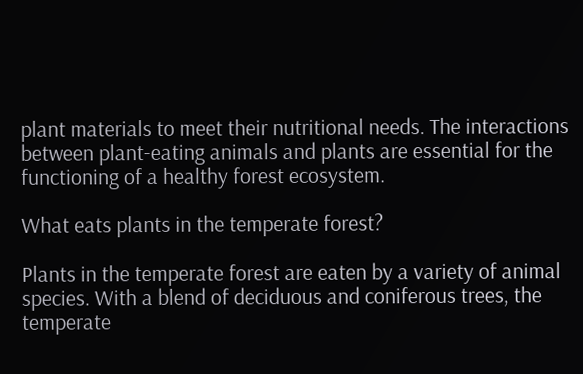plant materials to meet their nutritional needs. The interactions between plant-eating animals and plants are essential for the functioning of a healthy forest ecosystem.

What eats plants in the temperate forest?

Plants in the temperate forest are eaten by a variety of animal species. With a blend of deciduous and coniferous trees, the temperate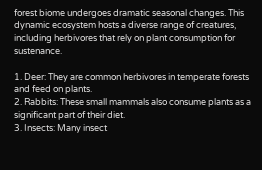forest biome undergoes dramatic seasonal changes. This dynamic ecosystem hosts a diverse range of creatures, including herbivores that rely on plant consumption for sustenance.

1. Deer: They are common herbivores in temperate forests and feed on plants.
2. Rabbits: These small mammals also consume plants as a significant part of their diet.
3. Insects: Many insect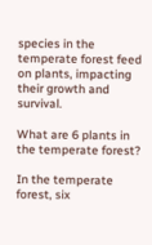species in the temperate forest feed on plants, impacting their growth and survival.

What are 6 plants in the temperate forest?

In the temperate forest, six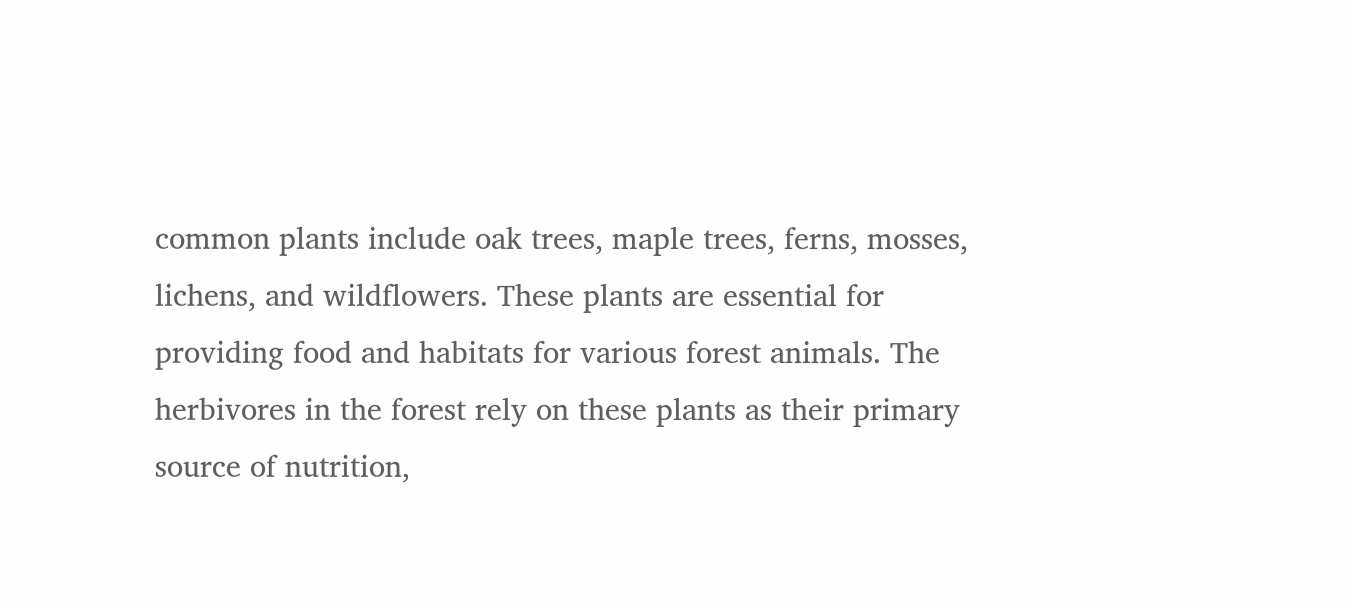common plants include oak trees, maple trees, ferns, mosses, lichens, and wildflowers. These plants are essential for providing food and habitats for various forest animals. The herbivores in the forest rely on these plants as their primary source of nutrition,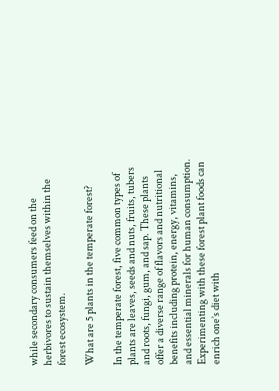while secondary consumers feed on the herbivores to sustain themselves within the forest ecosystem.

What are 5 plants in the temperate forest?

In the temperate forest, five common types of plants are leaves, seeds and nuts, fruits, tubers and roots, fungi, gum, and sap. These plants offer a diverse range of flavors and nutritional benefits including protein, energy, vitamins, and essential minerals for human consumption. Experimenting with these forest plant foods can enrich one’s diet with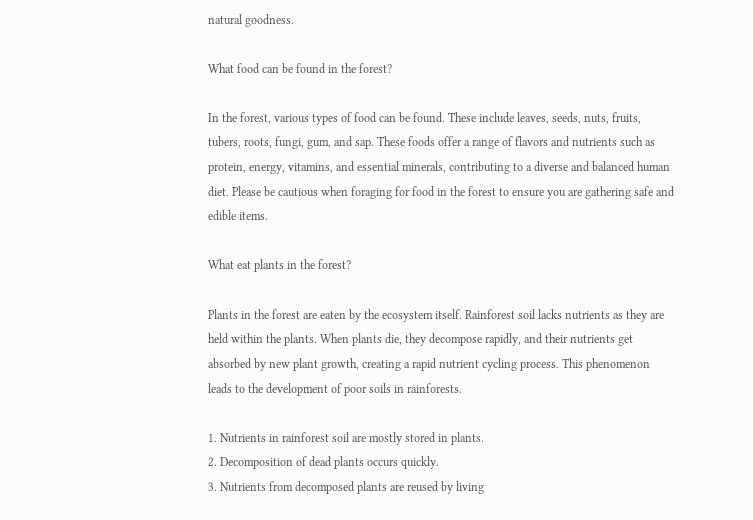natural goodness.

What food can be found in the forest?

In the forest, various types of food can be found. These include leaves, seeds, nuts, fruits, tubers, roots, fungi, gum, and sap. These foods offer a range of flavors and nutrients such as protein, energy, vitamins, and essential minerals, contributing to a diverse and balanced human diet. Please be cautious when foraging for food in the forest to ensure you are gathering safe and edible items.

What eat plants in the forest?

Plants in the forest are eaten by the ecosystem itself. Rainforest soil lacks nutrients as they are held within the plants. When plants die, they decompose rapidly, and their nutrients get absorbed by new plant growth, creating a rapid nutrient cycling process. This phenomenon leads to the development of poor soils in rainforests.

1. Nutrients in rainforest soil are mostly stored in plants.
2. Decomposition of dead plants occurs quickly.
3. Nutrients from decomposed plants are reused by living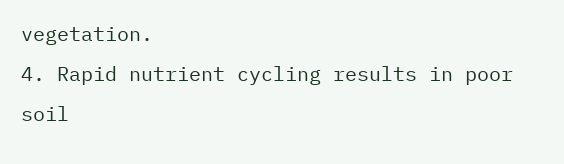vegetation.
4. Rapid nutrient cycling results in poor soil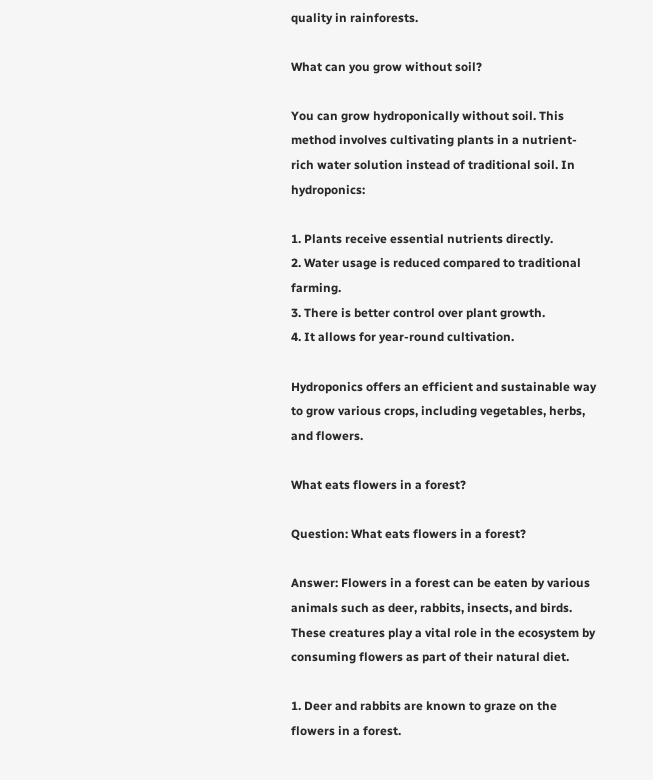quality in rainforests.

What can you grow without soil?

You can grow hydroponically without soil. This method involves cultivating plants in a nutrient-rich water solution instead of traditional soil. In hydroponics:

1. Plants receive essential nutrients directly.
2. Water usage is reduced compared to traditional farming.
3. There is better control over plant growth.
4. It allows for year-round cultivation.

Hydroponics offers an efficient and sustainable way to grow various crops, including vegetables, herbs, and flowers.

What eats flowers in a forest?

Question: What eats flowers in a forest?

Answer: Flowers in a forest can be eaten by various animals such as deer, rabbits, insects, and birds. These creatures play a vital role in the ecosystem by consuming flowers as part of their natural diet.

1. Deer and rabbits are known to graze on the flowers in a forest.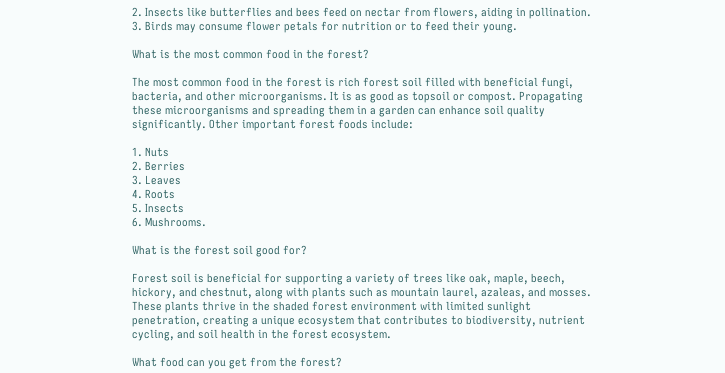2. Insects like butterflies and bees feed on nectar from flowers, aiding in pollination.
3. Birds may consume flower petals for nutrition or to feed their young.

What is the most common food in the forest?

The most common food in the forest is rich forest soil filled with beneficial fungi, bacteria, and other microorganisms. It is as good as topsoil or compost. Propagating these microorganisms and spreading them in a garden can enhance soil quality significantly. Other important forest foods include:

1. Nuts
2. Berries
3. Leaves
4. Roots
5. Insects
6. Mushrooms.

What is the forest soil good for?

Forest soil is beneficial for supporting a variety of trees like oak, maple, beech, hickory, and chestnut, along with plants such as mountain laurel, azaleas, and mosses. These plants thrive in the shaded forest environment with limited sunlight penetration, creating a unique ecosystem that contributes to biodiversity, nutrient cycling, and soil health in the forest ecosystem.

What food can you get from the forest?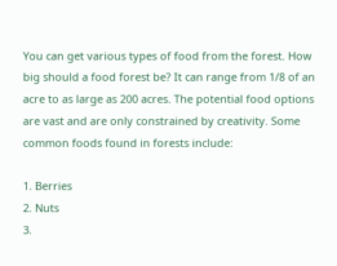You can get various types of food from the forest. How big should a food forest be? It can range from 1/8 of an acre to as large as 200 acres. The potential food options are vast and are only constrained by creativity. Some common foods found in forests include:

1. Berries
2. Nuts
3.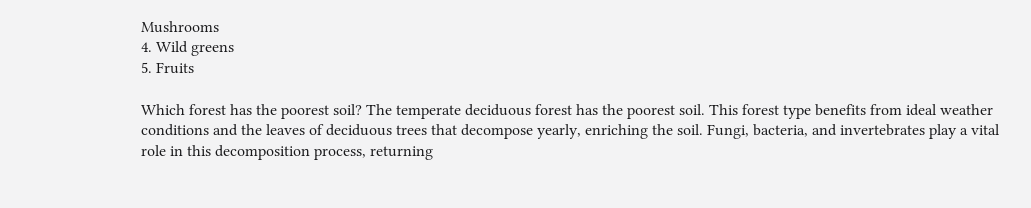Mushrooms
4. Wild greens
5. Fruits

Which forest has the poorest soil? The temperate deciduous forest has the poorest soil. This forest type benefits from ideal weather conditions and the leaves of deciduous trees that decompose yearly, enriching the soil. Fungi, bacteria, and invertebrates play a vital role in this decomposition process, returning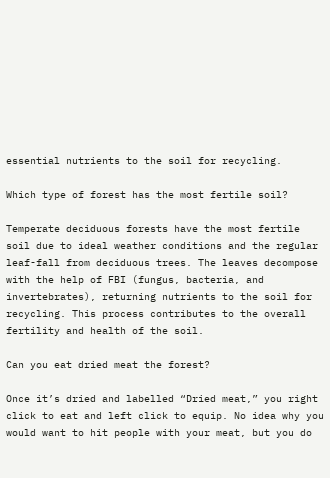essential nutrients to the soil for recycling.

Which type of forest has the most fertile soil?

Temperate deciduous forests have the most fertile soil due to ideal weather conditions and the regular leaf-fall from deciduous trees. The leaves decompose with the help of FBI (fungus, bacteria, and invertebrates), returning nutrients to the soil for recycling. This process contributes to the overall fertility and health of the soil.

Can you eat dried meat the forest?

Once it’s dried and labelled “Dried meat,” you right click to eat and left click to equip. No idea why you would want to hit people with your meat, but you do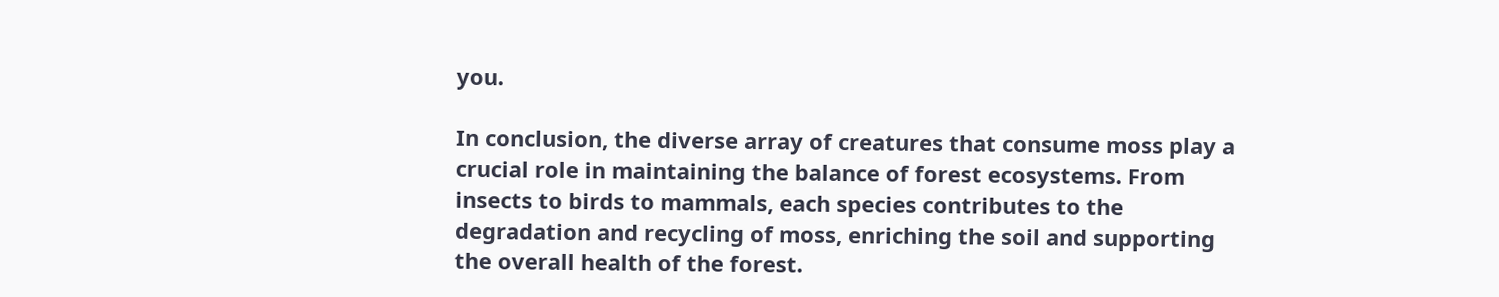you.

In conclusion, the diverse array of creatures that consume moss play a crucial role in maintaining the balance of forest ecosystems. From insects to birds to mammals, each species contributes to the degradation and recycling of moss, enriching the soil and supporting the overall health of the forest.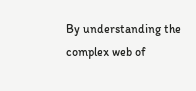By understanding the complex web of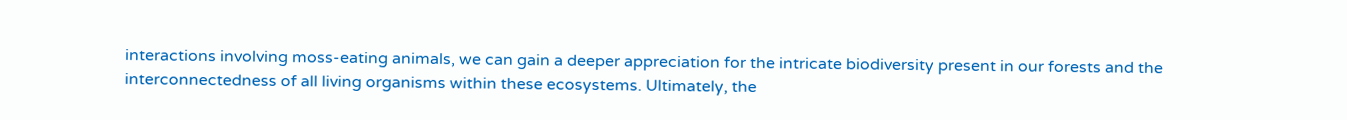interactions involving moss-eating animals, we can gain a deeper appreciation for the intricate biodiversity present in our forests and the interconnectedness of all living organisms within these ecosystems. Ultimately, the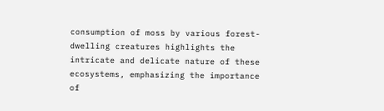consumption of moss by various forest-dwelling creatures highlights the intricate and delicate nature of these ecosystems, emphasizing the importance of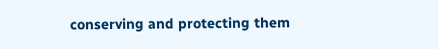conserving and protecting them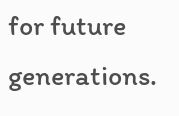for future generations.